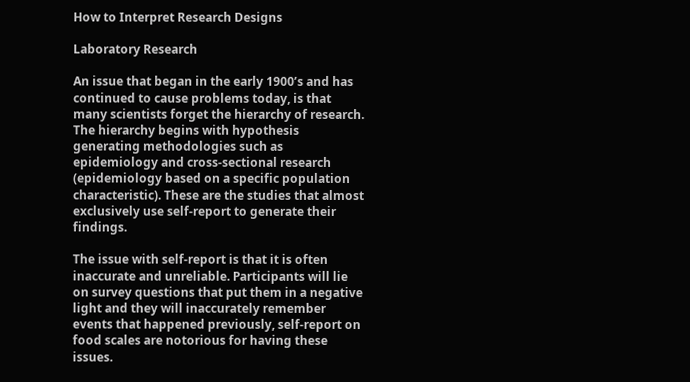How to Interpret Research Designs

Laboratory Research

An issue that began in the early 1900’s and has continued to cause problems today, is that many scientists forget the hierarchy of research. The hierarchy begins with hypothesis generating methodologies such as epidemiology and cross-sectional research (epidemiology based on a specific population characteristic). These are the studies that almost exclusively use self-report to generate their findings.

The issue with self-report is that it is often inaccurate and unreliable. Participants will lie on survey questions that put them in a negative light and they will inaccurately remember events that happened previously, self-report on food scales are notorious for having these issues.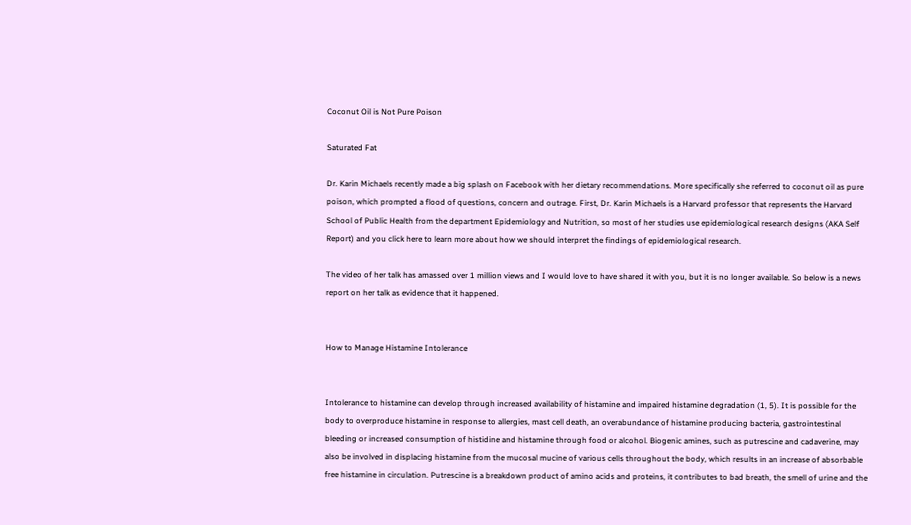Coconut Oil is Not Pure Poison

Saturated Fat

Dr. Karin Michaels recently made a big splash on Facebook with her dietary recommendations. More specifically she referred to coconut oil as pure poison, which prompted a flood of questions, concern and outrage. First, Dr. Karin Michaels is a Harvard professor that represents the Harvard School of Public Health from the department Epidemiology and Nutrition, so most of her studies use epidemiological research designs (AKA Self Report) and you click here to learn more about how we should interpret the findings of epidemiological research.

The video of her talk has amassed over 1 million views and I would love to have shared it with you, but it is no longer available. So below is a news report on her talk as evidence that it happened.


How to Manage Histamine Intolerance


Intolerance to histamine can develop through increased availability of histamine and impaired histamine degradation (1, 5). It is possible for the body to overproduce histamine in response to allergies, mast cell death, an overabundance of histamine producing bacteria, gastrointestinal bleeding or increased consumption of histidine and histamine through food or alcohol. Biogenic amines, such as putrescine and cadaverine, may also be involved in displacing histamine from the mucosal mucine of various cells throughout the body, which results in an increase of absorbable free histamine in circulation. Putrescine is a breakdown product of amino acids and proteins, it contributes to bad breath, the smell of urine and the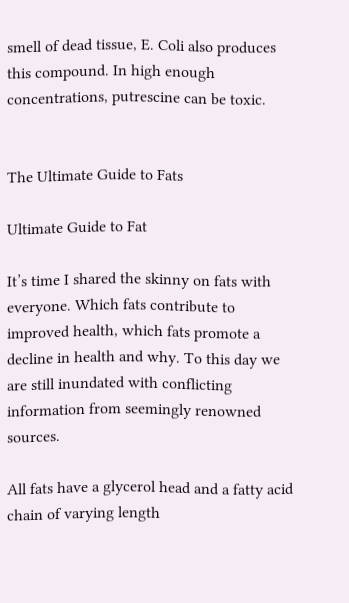smell of dead tissue, E. Coli also produces this compound. In high enough concentrations, putrescine can be toxic.


The Ultimate Guide to Fats

Ultimate Guide to Fat

It’s time I shared the skinny on fats with everyone. Which fats contribute to improved health, which fats promote a decline in health and why. To this day we are still inundated with conflicting information from seemingly renowned sources.

All fats have a glycerol head and a fatty acid chain of varying length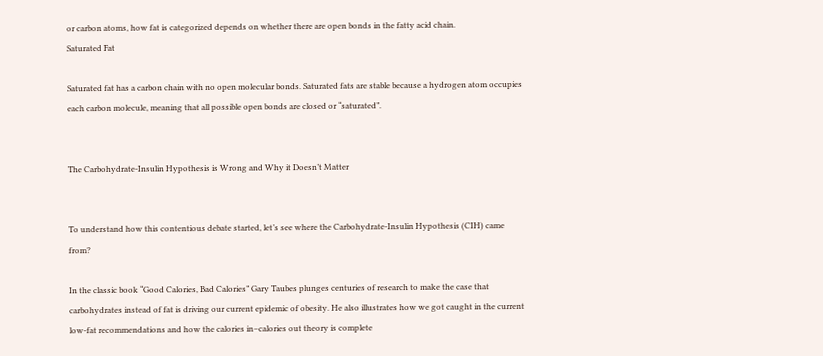or carbon atoms, how fat is categorized depends on whether there are open bonds in the fatty acid chain.
Saturated Fat

Saturated fat has a carbon chain with no open molecular bonds. Saturated fats are stable because a hydrogen atom occupies each carbon molecule, meaning that all possible open bonds are closed or “saturated”.


The Carbohydrate-Insulin Hypothesis is Wrong and Why it Doesn’t Matter


To understand how this contentious debate started, let’s see where the Carbohydrate-Insulin Hypothesis (CIH) came from?

In the classic book “Good Calories, Bad Calories” Gary Taubes plunges centuries of research to make the case that carbohydrates instead of fat is driving our current epidemic of obesity. He also illustrates how we got caught in the current low-fat recommendations and how the calories in–calories out theory is complete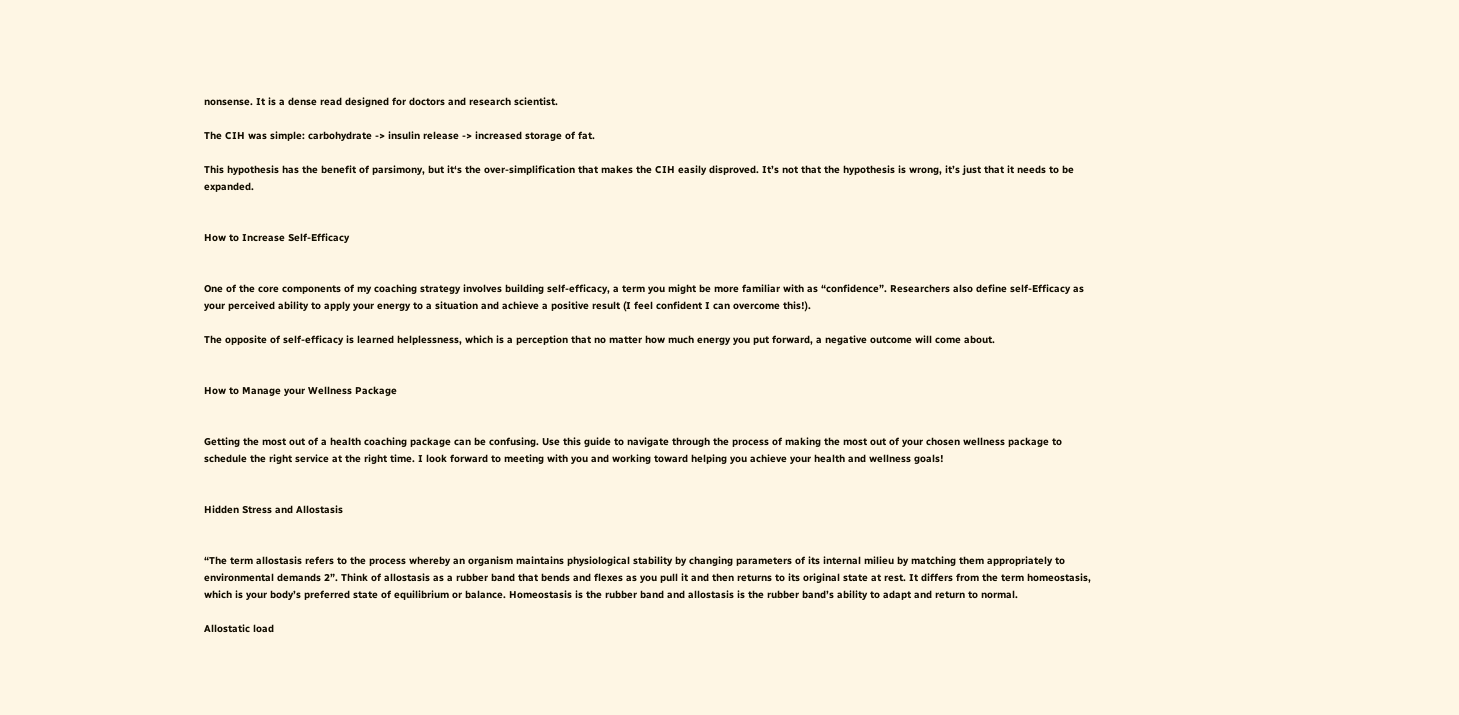nonsense. It is a dense read designed for doctors and research scientist.

The CIH was simple: carbohydrate -> insulin release -> increased storage of fat.

This hypothesis has the benefit of parsimony, but it‘s the over-simplification that makes the CIH easily disproved. It’s not that the hypothesis is wrong, it’s just that it needs to be expanded.


How to Increase Self-Efficacy


One of the core components of my coaching strategy involves building self-efficacy, a term you might be more familiar with as “confidence”. Researchers also define self-Efficacy as your perceived ability to apply your energy to a situation and achieve a positive result (I feel confident I can overcome this!).

The opposite of self-efficacy is learned helplessness, which is a perception that no matter how much energy you put forward, a negative outcome will come about.


How to Manage your Wellness Package


Getting the most out of a health coaching package can be confusing. Use this guide to navigate through the process of making the most out of your chosen wellness package to schedule the right service at the right time. I look forward to meeting with you and working toward helping you achieve your health and wellness goals!


Hidden Stress and Allostasis


“The term allostasis refers to the process whereby an organism maintains physiological stability by changing parameters of its internal milieu by matching them appropriately to environmental demands 2”. Think of allostasis as a rubber band that bends and flexes as you pull it and then returns to its original state at rest. It differs from the term homeostasis, which is your body’s preferred state of equilibrium or balance. Homeostasis is the rubber band and allostasis is the rubber band’s ability to adapt and return to normal.

Allostatic load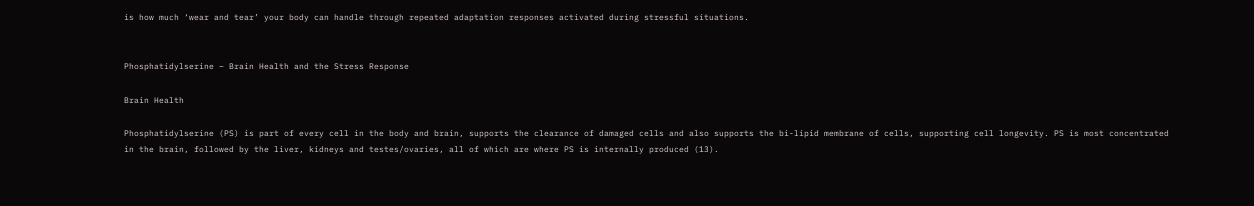is how much ‘wear and tear’ your body can handle through repeated adaptation responses activated during stressful situations.


Phosphatidylserine – Brain Health and the Stress Response

Brain Health

Phosphatidylserine (PS) is part of every cell in the body and brain, supports the clearance of damaged cells and also supports the bi-lipid membrane of cells, supporting cell longevity. PS is most concentrated in the brain, followed by the liver, kidneys and testes/ovaries, all of which are where PS is internally produced (13).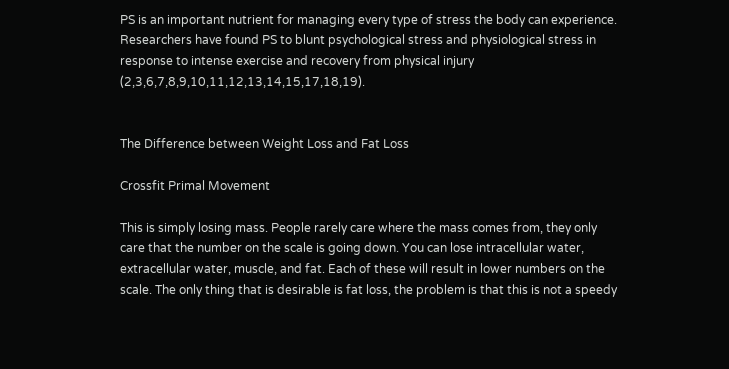PS is an important nutrient for managing every type of stress the body can experience. Researchers have found PS to blunt psychological stress and physiological stress in response to intense exercise and recovery from physical injury (2,3,6,7,8,9,10,11,12,13,14,15,17,18,19).


The Difference between Weight Loss and Fat Loss

Crossfit Primal Movement

This is simply losing mass. People rarely care where the mass comes from, they only care that the number on the scale is going down. You can lose intracellular water, extracellular water, muscle, and fat. Each of these will result in lower numbers on the scale. The only thing that is desirable is fat loss, the problem is that this is not a speedy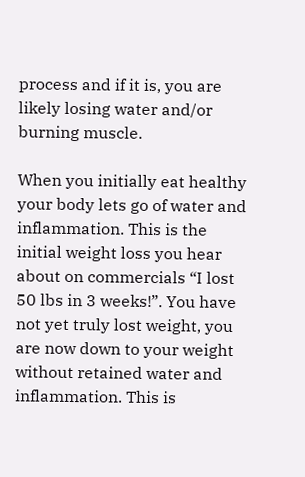process and if it is, you are likely losing water and/or burning muscle.

When you initially eat healthy your body lets go of water and inflammation. This is the initial weight loss you hear about on commercials “I lost 50 lbs in 3 weeks!”. You have not yet truly lost weight, you are now down to your weight without retained water and inflammation. This is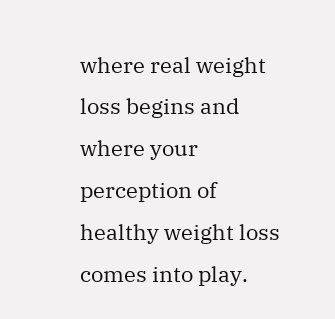where real weight loss begins and where your perception of healthy weight loss comes into play.